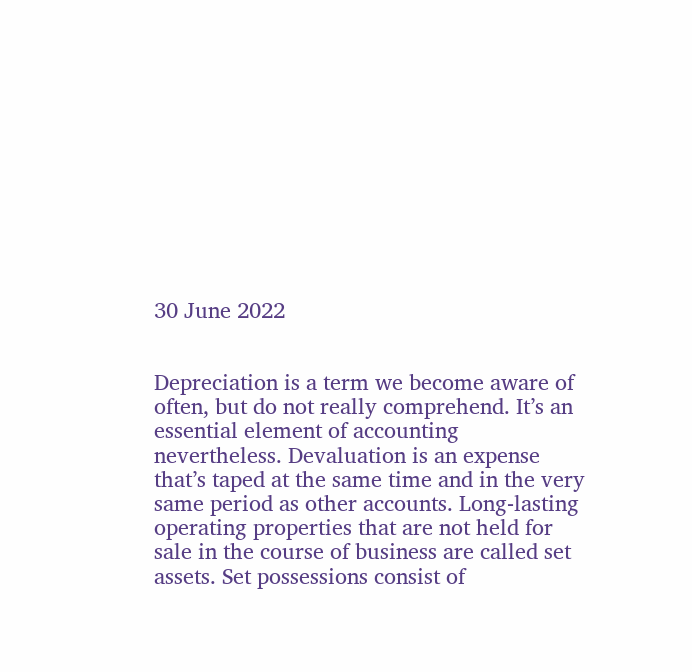30 June 2022


Depreciation is a term we become aware of often, but do not really comprehend. It’s an essential element of accounting nevertheless. Devaluation is an expense that’s taped at the same time and in the very same period as other accounts. Long-lasting operating properties that are not held for sale in the course of business are called set assets. Set possessions consist of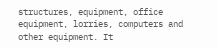structures, equipment, office equipment, lorries, computers and other equipment. It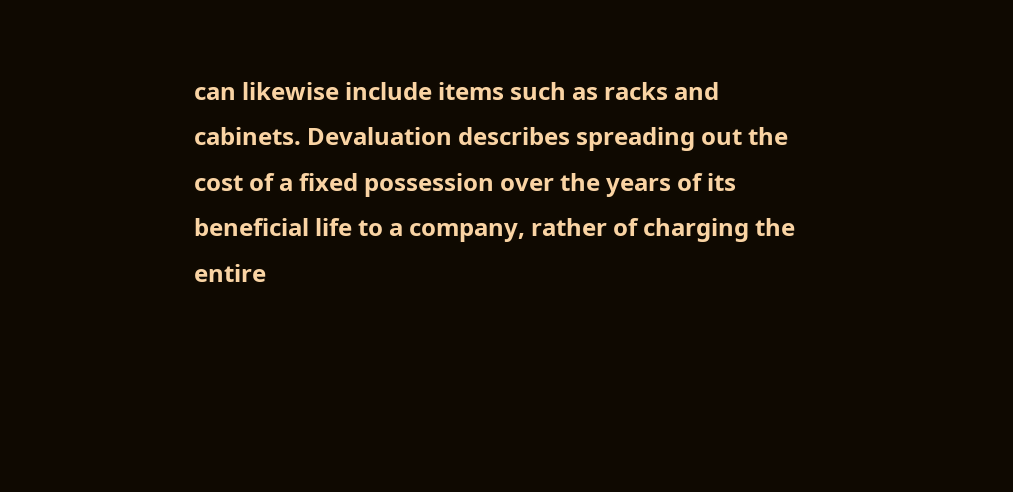can likewise include items such as racks and cabinets. Devaluation describes spreading out the cost of a fixed possession over the years of its beneficial life to a company, rather of charging the entire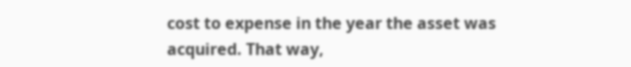cost to expense in the year the asset was acquired. That way,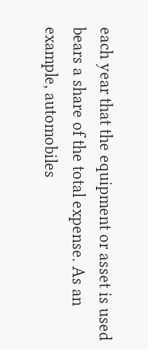each year that the equipment or asset is used bears a share of the total expense. As an example, automobiles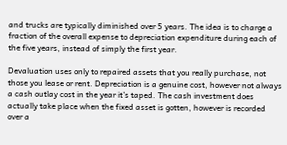and trucks are typically diminished over 5 years. The idea is to charge a fraction of the overall expense to depreciation expenditure during each of the five years, instead of simply the first year.

Devaluation uses only to repaired assets that you really purchase, not those you lease or rent. Depreciation is a genuine cost, however not always a cash outlay cost in the year it’s taped. The cash investment does actually take place when the fixed asset is gotten, however is recorded over a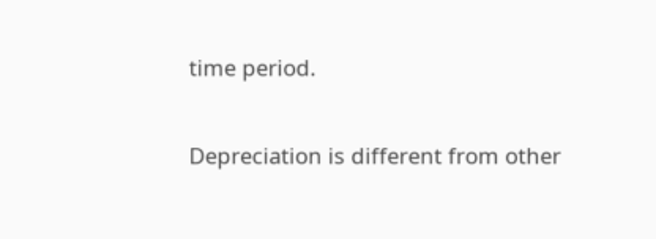time period.

Depreciation is different from other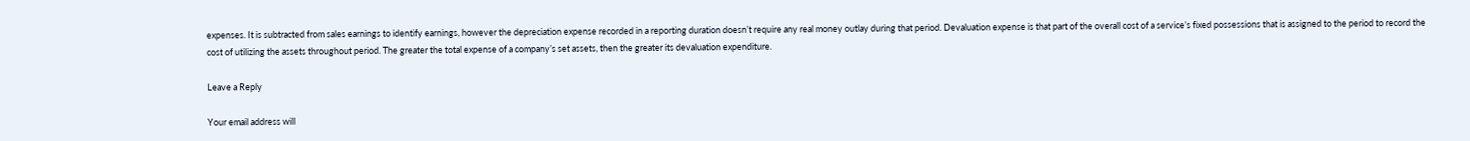expenses. It is subtracted from sales earnings to identify earnings, however the depreciation expense recorded in a reporting duration doesn’t require any real money outlay during that period. Devaluation expense is that part of the overall cost of a service’s fixed possessions that is assigned to the period to record the cost of utilizing the assets throughout period. The greater the total expense of a company’s set assets, then the greater its devaluation expenditure.

Leave a Reply

Your email address will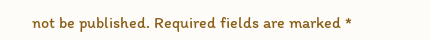not be published. Required fields are marked *